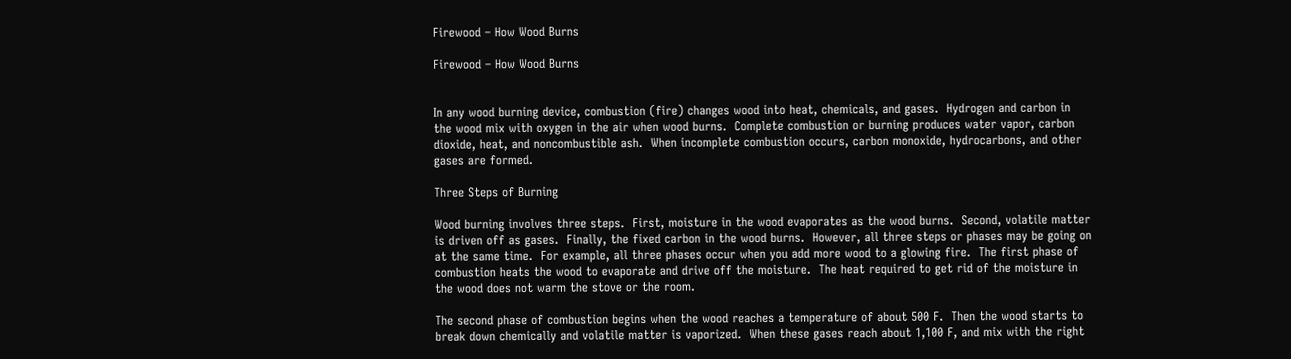Firewood – How Wood Burns

Firewood – How Wood Burns


In any wood burning device, combustion (fire) changes wood into heat, chemicals, and gases.  Hydrogen and carbon in the wood mix with oxygen in the air when wood burns.  Complete combustion or burning produces water vapor, carbon dioxide, heat, and noncombustible ash.  When incomplete combustion occurs, carbon monoxide, hydrocarbons, and other gases are formed.

Three Steps of Burning

Wood burning involves three steps.  First, moisture in the wood evaporates as the wood burns.  Second, volatile matter is driven off as gases.  Finally, the fixed carbon in the wood burns.  However, all three steps or phases may be going on at the same time.  For example, all three phases occur when you add more wood to a glowing fire.  The first phase of combustion heats the wood to evaporate and drive off the moisture.  The heat required to get rid of the moisture in the wood does not warm the stove or the room.

The second phase of combustion begins when the wood reaches a temperature of about 500 F.  Then the wood starts to break down chemically and volatile matter is vaporized.  When these gases reach about 1,100 F, and mix with the right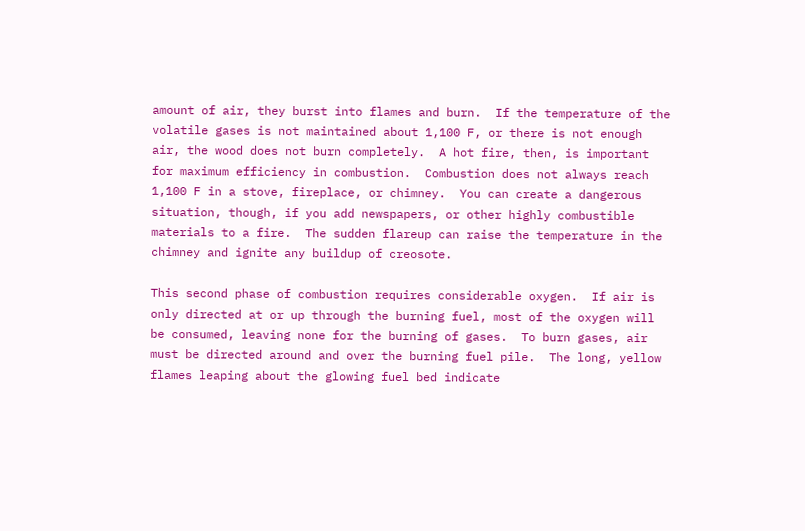amount of air, they burst into flames and burn.  If the temperature of the volatile gases is not maintained about 1,100 F, or there is not enough air, the wood does not burn completely.  A hot fire, then, is important for maximum efficiency in combustion.  Combustion does not always reach 1,100 F in a stove, fireplace, or chimney.  You can create a dangerous situation, though, if you add newspapers, or other highly combustible materials to a fire.  The sudden flareup can raise the temperature in the chimney and ignite any buildup of creosote.

This second phase of combustion requires considerable oxygen.  If air is only directed at or up through the burning fuel, most of the oxygen will be consumed, leaving none for the burning of gases.  To burn gases, air must be directed around and over the burning fuel pile.  The long, yellow flames leaping about the glowing fuel bed indicate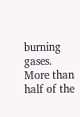burning gases.  More than half of the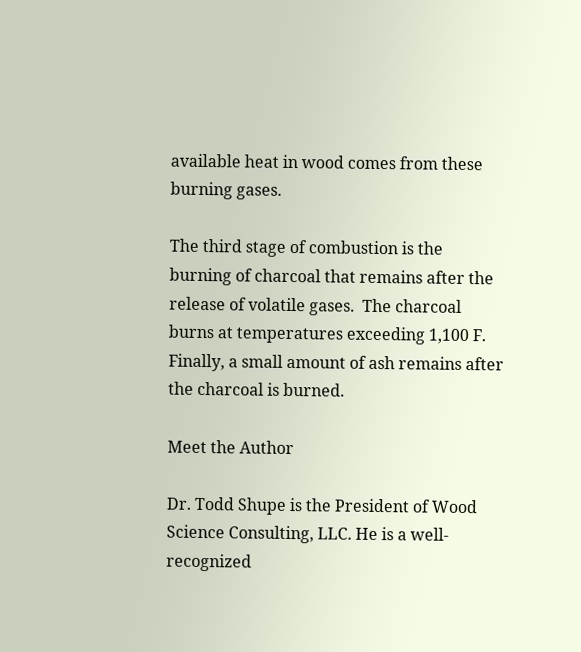available heat in wood comes from these burning gases.

The third stage of combustion is the burning of charcoal that remains after the release of volatile gases.  The charcoal burns at temperatures exceeding 1,100 F.  Finally, a small amount of ash remains after the charcoal is burned.

Meet the Author

Dr. Todd Shupe is the President of Wood Science Consulting, LLC. He is a well-recognized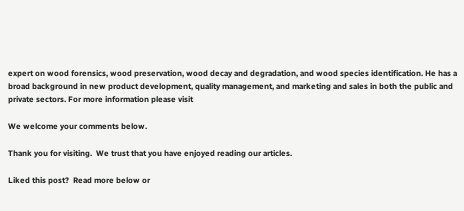expert on wood forensics, wood preservation, wood decay and degradation, and wood species identification. He has a broad background in new product development, quality management, and marketing and sales in both the public and private sectors. For more information please visit

We welcome your comments below.

Thank you for visiting.  We trust that you have enjoyed reading our articles.

Liked this post?  Read more below or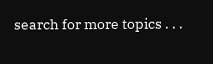search for more topics . . .